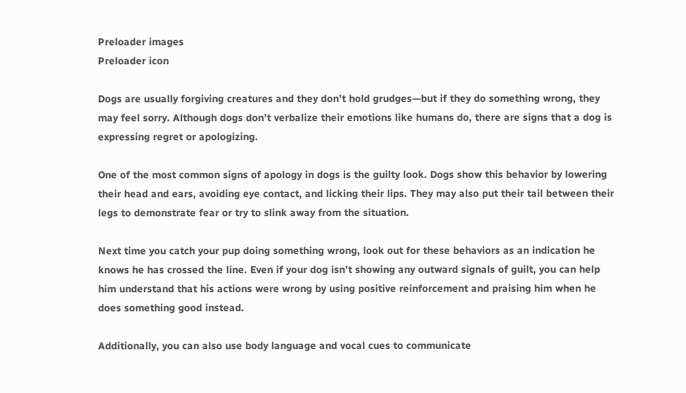Preloader images
Preloader icon

Dogs are usually forgiving creatures and they don’t hold grudges—but if they do something wrong, they may feel sorry. Although dogs don’t verbalize their emotions like humans do, there are signs that a dog is expressing regret or apologizing.

One of the most common signs of apology in dogs is the guilty look. Dogs show this behavior by lowering their head and ears, avoiding eye contact, and licking their lips. They may also put their tail between their legs to demonstrate fear or try to slink away from the situation.

Next time you catch your pup doing something wrong, look out for these behaviors as an indication he knows he has crossed the line. Even if your dog isn’t showing any outward signals of guilt, you can help him understand that his actions were wrong by using positive reinforcement and praising him when he does something good instead.

Additionally, you can also use body language and vocal cues to communicate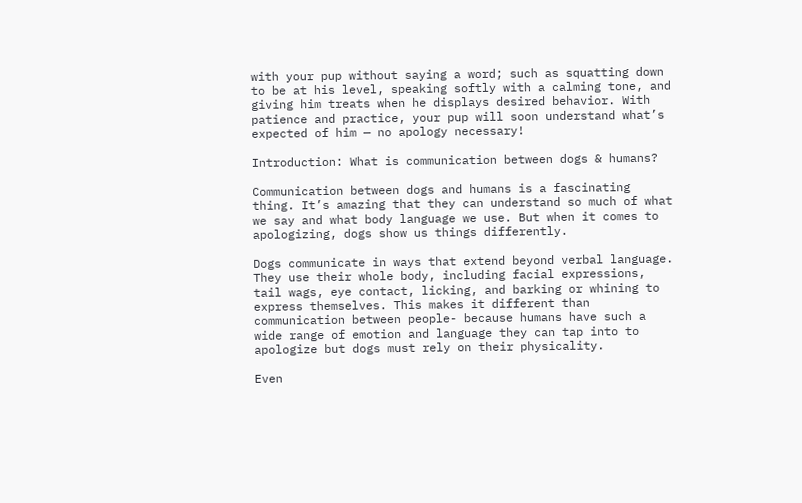with your pup without saying a word; such as squatting down to be at his level, speaking softly with a calming tone, and giving him treats when he displays desired behavior. With patience and practice, your pup will soon understand what’s expected of him — no apology necessary!

Introduction: What is communication between dogs & humans?

Communication between dogs and humans is a fascinating thing. It’s amazing that they can understand so much of what we say and what body language we use. But when it comes to apologizing, dogs show us things differently.

Dogs communicate in ways that extend beyond verbal language. They use their whole body, including facial expressions, tail wags, eye contact, licking, and barking or whining to express themselves. This makes it different than communication between people- because humans have such a wide range of emotion and language they can tap into to apologize but dogs must rely on their physicality.

Even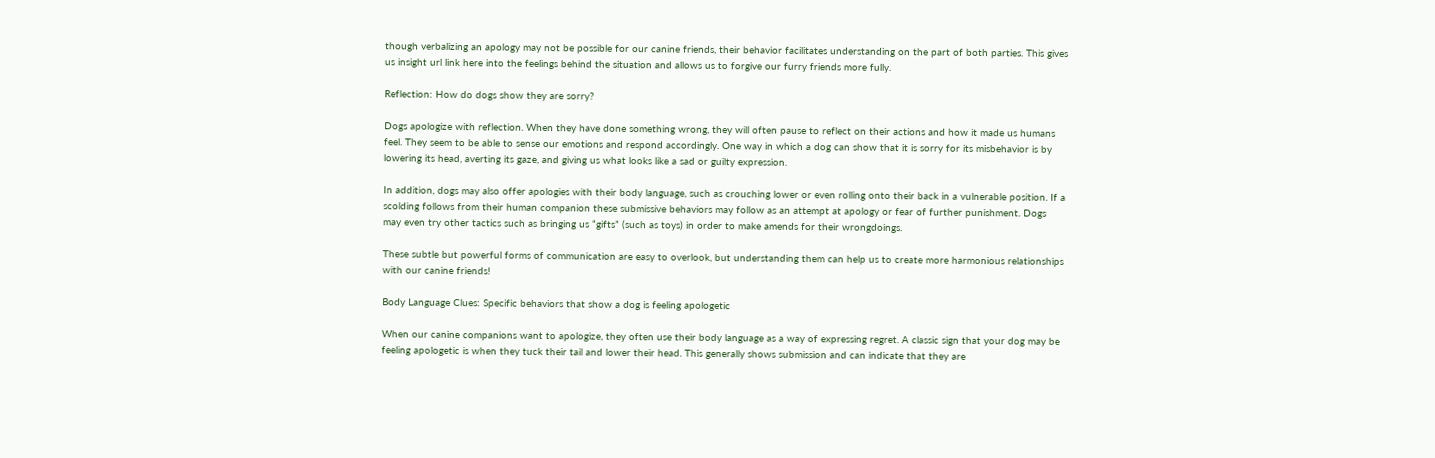though verbalizing an apology may not be possible for our canine friends, their behavior facilitates understanding on the part of both parties. This gives us insight url link here into the feelings behind the situation and allows us to forgive our furry friends more fully.

Reflection: How do dogs show they are sorry?

Dogs apologize with reflection. When they have done something wrong, they will often pause to reflect on their actions and how it made us humans feel. They seem to be able to sense our emotions and respond accordingly. One way in which a dog can show that it is sorry for its misbehavior is by lowering its head, averting its gaze, and giving us what looks like a sad or guilty expression.

In addition, dogs may also offer apologies with their body language, such as crouching lower or even rolling onto their back in a vulnerable position. If a scolding follows from their human companion these submissive behaviors may follow as an attempt at apology or fear of further punishment. Dogs may even try other tactics such as bringing us “gifts” (such as toys) in order to make amends for their wrongdoings.

These subtle but powerful forms of communication are easy to overlook, but understanding them can help us to create more harmonious relationships with our canine friends!

Body Language Clues: Specific behaviors that show a dog is feeling apologetic

When our canine companions want to apologize, they often use their body language as a way of expressing regret. A classic sign that your dog may be feeling apologetic is when they tuck their tail and lower their head. This generally shows submission and can indicate that they are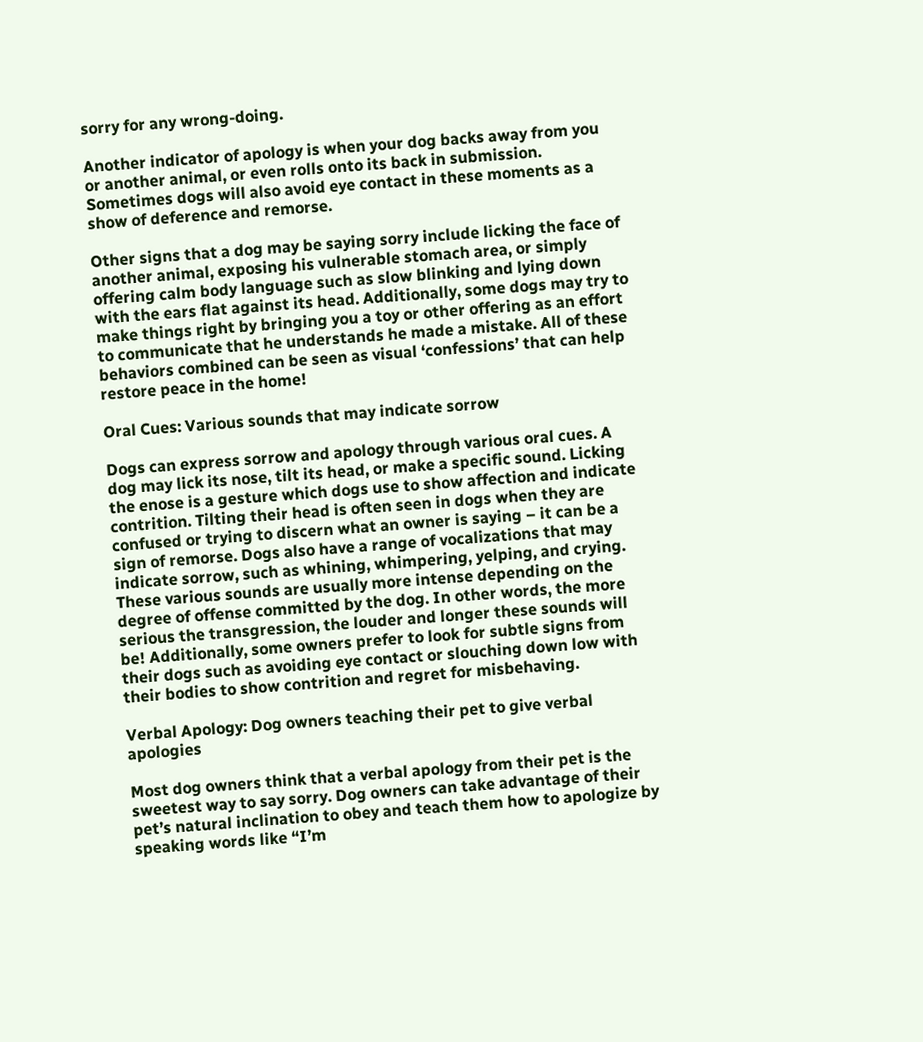sorry for any wrong-doing.

Another indicator of apology is when your dog backs away from you or another animal, or even rolls onto its back in submission. Sometimes dogs will also avoid eye contact in these moments as a show of deference and remorse.

Other signs that a dog may be saying sorry include licking the face of another animal, exposing his vulnerable stomach area, or simply offering calm body language such as slow blinking and lying down with the ears flat against its head. Additionally, some dogs may try to make things right by bringing you a toy or other offering as an effort to communicate that he understands he made a mistake. All of these behaviors combined can be seen as visual ‘confessions’ that can help restore peace in the home!

Oral Cues: Various sounds that may indicate sorrow

Dogs can express sorrow and apology through various oral cues. A dog may lick its nose, tilt its head, or make a specific sound. Licking the enose is a gesture which dogs use to show affection and indicate contrition. Tilting their head is often seen in dogs when they are confused or trying to discern what an owner is saying – it can be a sign of remorse. Dogs also have a range of vocalizations that may indicate sorrow, such as whining, whimpering, yelping, and crying. These various sounds are usually more intense depending on the degree of offense committed by the dog. In other words, the more serious the transgression, the louder and longer these sounds will be! Additionally, some owners prefer to look for subtle signs from their dogs such as avoiding eye contact or slouching down low with their bodies to show contrition and regret for misbehaving.

Verbal Apology: Dog owners teaching their pet to give verbal apologies

Most dog owners think that a verbal apology from their pet is the sweetest way to say sorry. Dog owners can take advantage of their pet’s natural inclination to obey and teach them how to apologize by speaking words like “I’m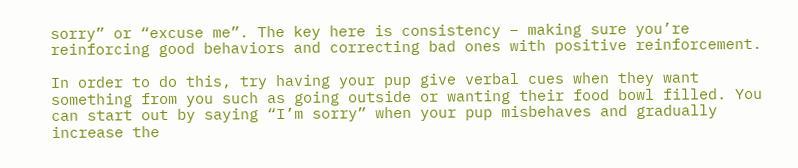sorry” or “excuse me”. The key here is consistency – making sure you’re reinforcing good behaviors and correcting bad ones with positive reinforcement.

In order to do this, try having your pup give verbal cues when they want something from you such as going outside or wanting their food bowl filled. You can start out by saying “I’m sorry” when your pup misbehaves and gradually increase the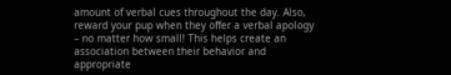amount of verbal cues throughout the day. Also, reward your pup when they offer a verbal apology – no matter how small! This helps create an association between their behavior and appropriate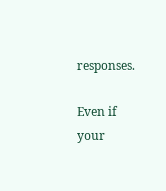responses.

Even if your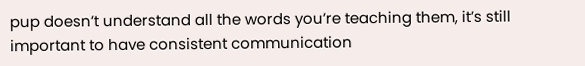pup doesn’t understand all the words you’re teaching them, it’s still important to have consistent communication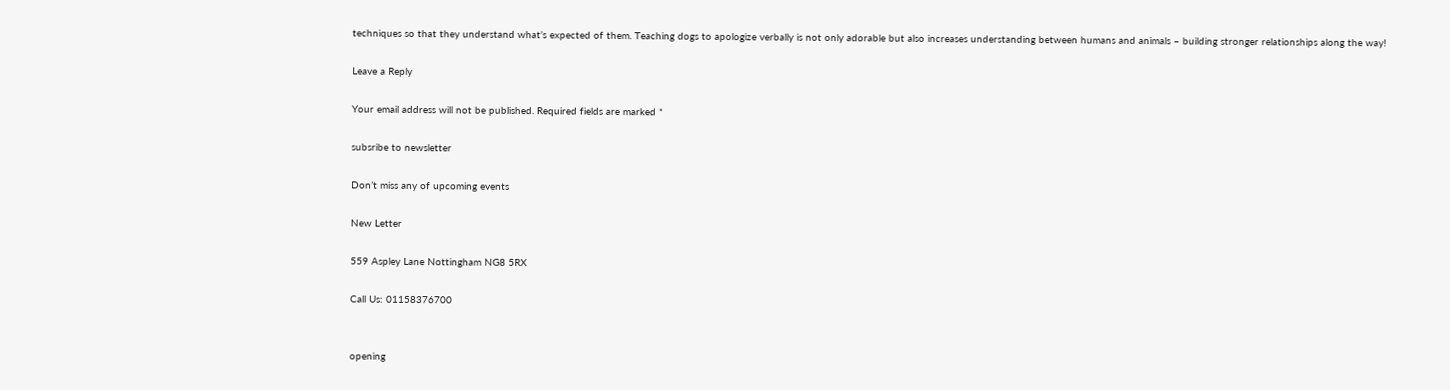techniques so that they understand what’s expected of them. Teaching dogs to apologize verbally is not only adorable but also increases understanding between humans and animals – building stronger relationships along the way!

Leave a Reply

Your email address will not be published. Required fields are marked *

subsribe to newsletter

Don’t miss any of upcoming events

New Letter

559 Aspley Lane Nottingham NG8 5RX

Call Us: 01158376700


opening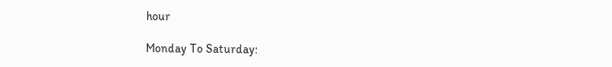hour

Monday To Saturday: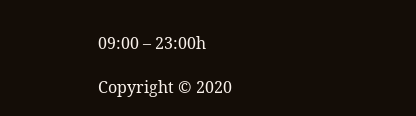09:00 – 23:00h

Copyright © 2020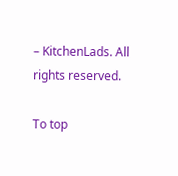– KitchenLads. All rights reserved.

To top